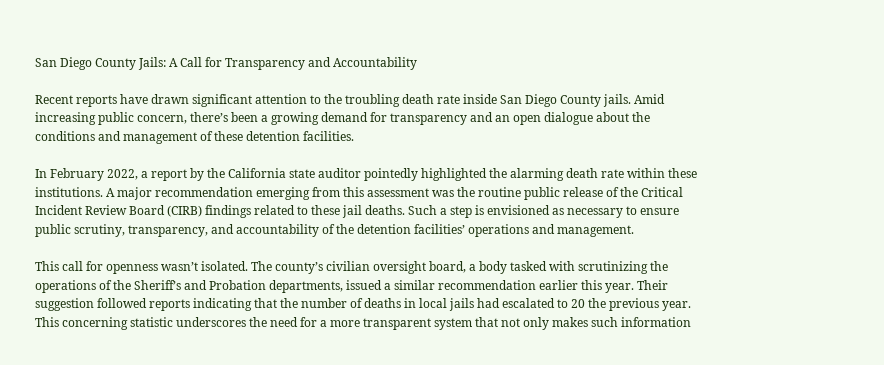San Diego County Jails: A Call for Transparency and Accountability

Recent reports have drawn significant attention to the troubling death rate inside San Diego County jails. Amid increasing public concern, there’s been a growing demand for transparency and an open dialogue about the conditions and management of these detention facilities.

In February 2022, a report by the California state auditor pointedly highlighted the alarming death rate within these institutions. A major recommendation emerging from this assessment was the routine public release of the Critical Incident Review Board (CIRB) findings related to these jail deaths. Such a step is envisioned as necessary to ensure public scrutiny, transparency, and accountability of the detention facilities’ operations and management.

This call for openness wasn’t isolated. The county’s civilian oversight board, a body tasked with scrutinizing the operations of the Sheriff’s and Probation departments, issued a similar recommendation earlier this year. Their suggestion followed reports indicating that the number of deaths in local jails had escalated to 20 the previous year. This concerning statistic underscores the need for a more transparent system that not only makes such information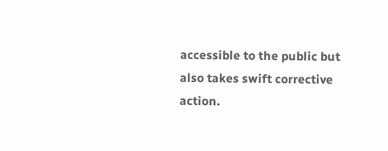accessible to the public but also takes swift corrective action.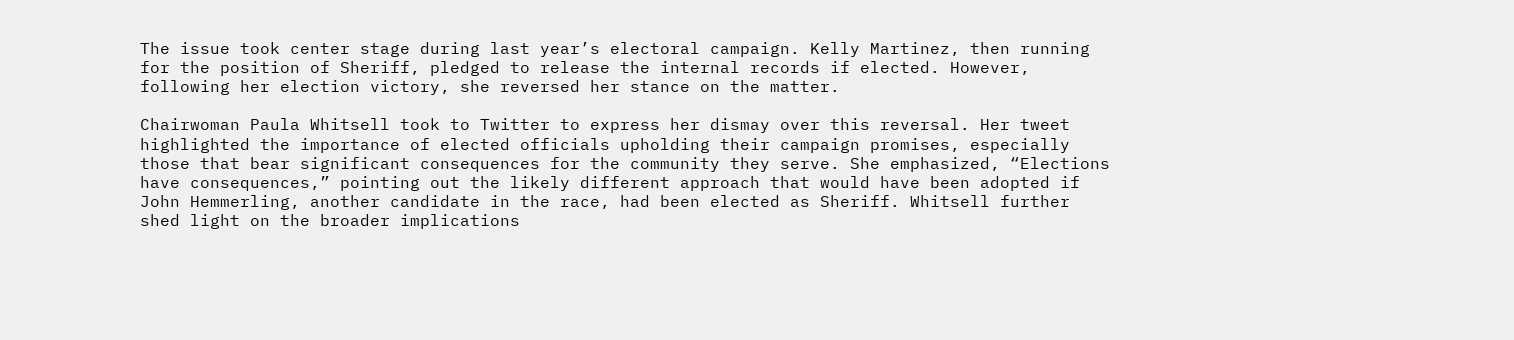The issue took center stage during last year’s electoral campaign. Kelly Martinez, then running for the position of Sheriff, pledged to release the internal records if elected. However, following her election victory, she reversed her stance on the matter.

Chairwoman Paula Whitsell took to Twitter to express her dismay over this reversal. Her tweet highlighted the importance of elected officials upholding their campaign promises, especially those that bear significant consequences for the community they serve. She emphasized, “Elections have consequences,” pointing out the likely different approach that would have been adopted if John Hemmerling, another candidate in the race, had been elected as Sheriff. Whitsell further shed light on the broader implications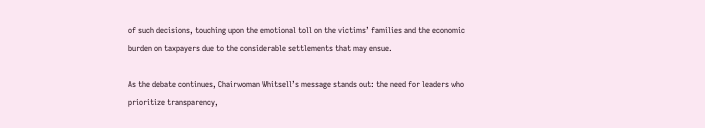of such decisions, touching upon the emotional toll on the victims’ families and the economic burden on taxpayers due to the considerable settlements that may ensue.

As the debate continues, Chairwoman Whitsell’s message stands out: the need for leaders who prioritize transparency,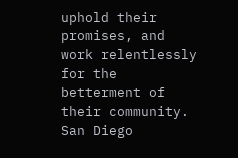uphold their promises, and work relentlessly for the betterment of their community. San Diego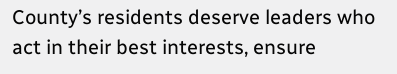County’s residents deserve leaders who act in their best interests, ensure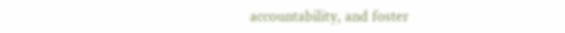accountability, and foster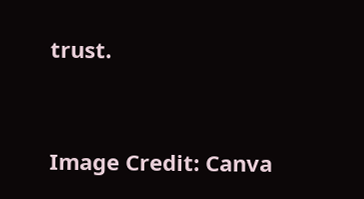trust.


Image Credit: Canva